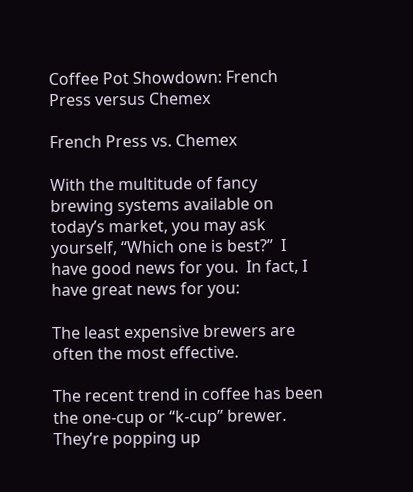Coffee Pot Showdown: French Press versus Chemex

French Press vs. Chemex

With the multitude of fancy brewing systems available on today’s market, you may ask yourself, “Which one is best?”  I have good news for you.  In fact, I have great news for you:

The least expensive brewers are often the most effective.

The recent trend in coffee has been the one-cup or “k-cup” brewer.  They’re popping up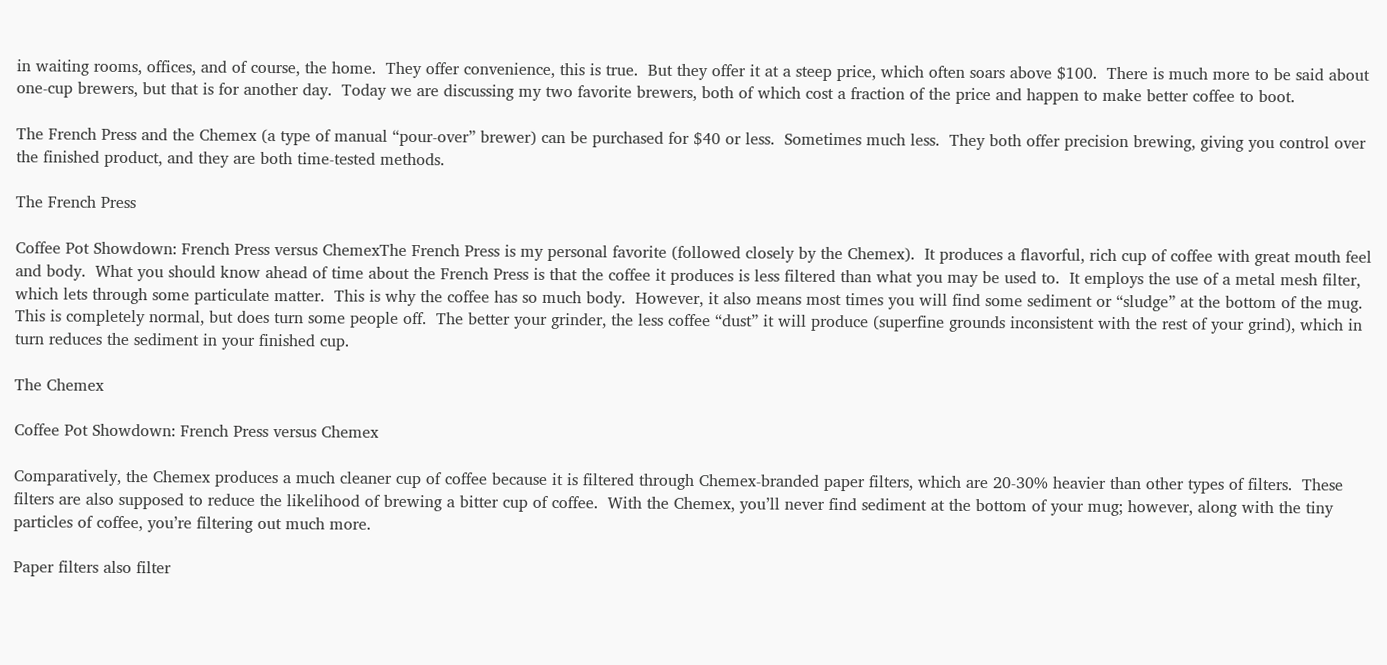in waiting rooms, offices, and of course, the home.  They offer convenience, this is true.  But they offer it at a steep price, which often soars above $100.  There is much more to be said about one-cup brewers, but that is for another day.  Today we are discussing my two favorite brewers, both of which cost a fraction of the price and happen to make better coffee to boot.

The French Press and the Chemex (a type of manual “pour-over” brewer) can be purchased for $40 or less.  Sometimes much less.  They both offer precision brewing, giving you control over the finished product, and they are both time-tested methods.

The French Press

Coffee Pot Showdown: French Press versus ChemexThe French Press is my personal favorite (followed closely by the Chemex).  It produces a flavorful, rich cup of coffee with great mouth feel and body.  What you should know ahead of time about the French Press is that the coffee it produces is less filtered than what you may be used to.  It employs the use of a metal mesh filter, which lets through some particulate matter.  This is why the coffee has so much body.  However, it also means most times you will find some sediment or “sludge” at the bottom of the mug.  This is completely normal, but does turn some people off.  The better your grinder, the less coffee “dust” it will produce (superfine grounds inconsistent with the rest of your grind), which in turn reduces the sediment in your finished cup.

The Chemex

Coffee Pot Showdown: French Press versus Chemex

Comparatively, the Chemex produces a much cleaner cup of coffee because it is filtered through Chemex-branded paper filters, which are 20-30% heavier than other types of filters.  These filters are also supposed to reduce the likelihood of brewing a bitter cup of coffee.  With the Chemex, you’ll never find sediment at the bottom of your mug; however, along with the tiny particles of coffee, you’re filtering out much more.

Paper filters also filter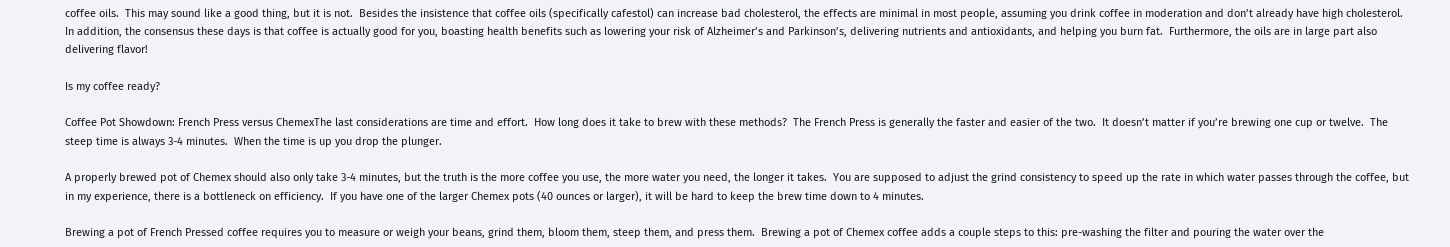coffee oils.  This may sound like a good thing, but it is not.  Besides the insistence that coffee oils (specifically cafestol) can increase bad cholesterol, the effects are minimal in most people, assuming you drink coffee in moderation and don’t already have high cholesterol.  In addition, the consensus these days is that coffee is actually good for you, boasting health benefits such as lowering your risk of Alzheimer’s and Parkinson’s, delivering nutrients and antioxidants, and helping you burn fat.  Furthermore, the oils are in large part also delivering flavor!

Is my coffee ready?

Coffee Pot Showdown: French Press versus ChemexThe last considerations are time and effort.  How long does it take to brew with these methods?  The French Press is generally the faster and easier of the two.  It doesn’t matter if you’re brewing one cup or twelve.  The steep time is always 3-4 minutes.  When the time is up you drop the plunger.

A properly brewed pot of Chemex should also only take 3-4 minutes, but the truth is the more coffee you use, the more water you need, the longer it takes.  You are supposed to adjust the grind consistency to speed up the rate in which water passes through the coffee, but in my experience, there is a bottleneck on efficiency.  If you have one of the larger Chemex pots (40 ounces or larger), it will be hard to keep the brew time down to 4 minutes.

Brewing a pot of French Pressed coffee requires you to measure or weigh your beans, grind them, bloom them, steep them, and press them.  Brewing a pot of Chemex coffee adds a couple steps to this: pre-washing the filter and pouring the water over the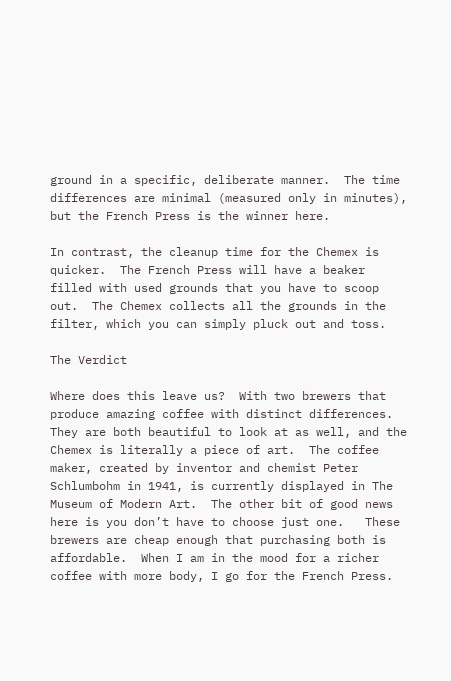ground in a specific, deliberate manner.  The time differences are minimal (measured only in minutes), but the French Press is the winner here.

In contrast, the cleanup time for the Chemex is quicker.  The French Press will have a beaker filled with used grounds that you have to scoop out.  The Chemex collects all the grounds in the filter, which you can simply pluck out and toss.

The Verdict

Where does this leave us?  With two brewers that produce amazing coffee with distinct differences.  They are both beautiful to look at as well, and the Chemex is literally a piece of art.  The coffee maker, created by inventor and chemist Peter Schlumbohm in 1941, is currently displayed in The Museum of Modern Art.  The other bit of good news here is you don’t have to choose just one.   These brewers are cheap enough that purchasing both is affordable.  When I am in the mood for a richer coffee with more body, I go for the French Press.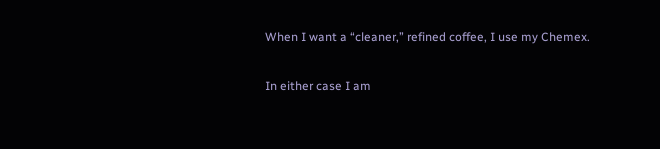When I want a “cleaner,” refined coffee, I use my Chemex.

In either case I am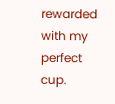rewarded with my perfect cup.